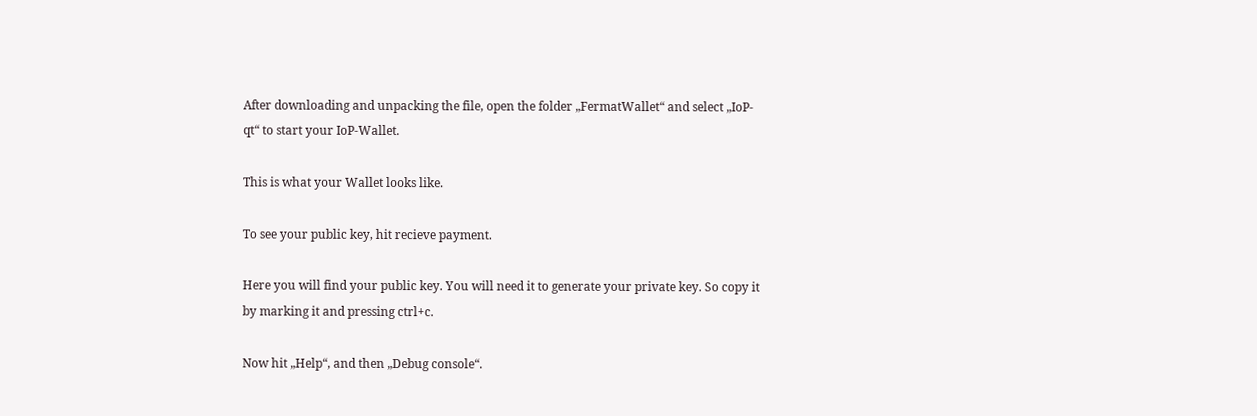After downloading and unpacking the file, open the folder „FermatWallet“ and select „IoP-qt“ to start your IoP-Wallet.

This is what your Wallet looks like.

To see your public key, hit recieve payment.

Here you will find your public key. You will need it to generate your private key. So copy it by marking it and pressing ctrl+c.

Now hit „Help“, and then „Debug console“.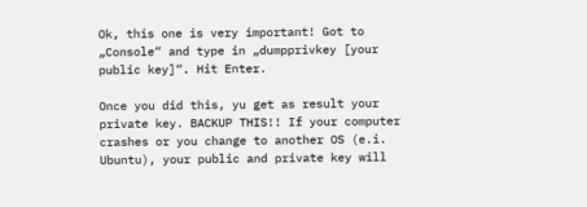Ok, this one is very important! Got to „Console“ and type in „dumpprivkey [your public key]“. Hit Enter.

Once you did this, yu get as result your private key. BACKUP THIS!! If your computer crashes or you change to another OS (e.i. Ubuntu), your public and private key will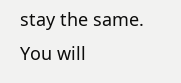stay the same. You will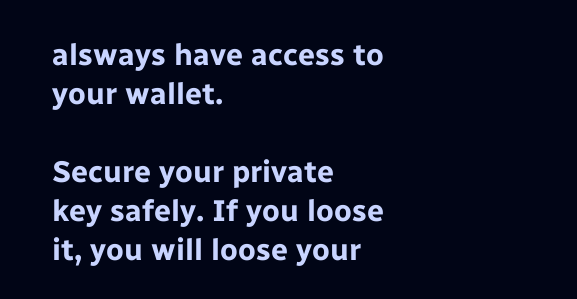alsways have access to your wallet.

Secure your private key safely. If you loose it, you will loose your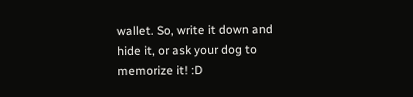wallet. So, write it down and hide it, or ask your dog to memorize it! :D